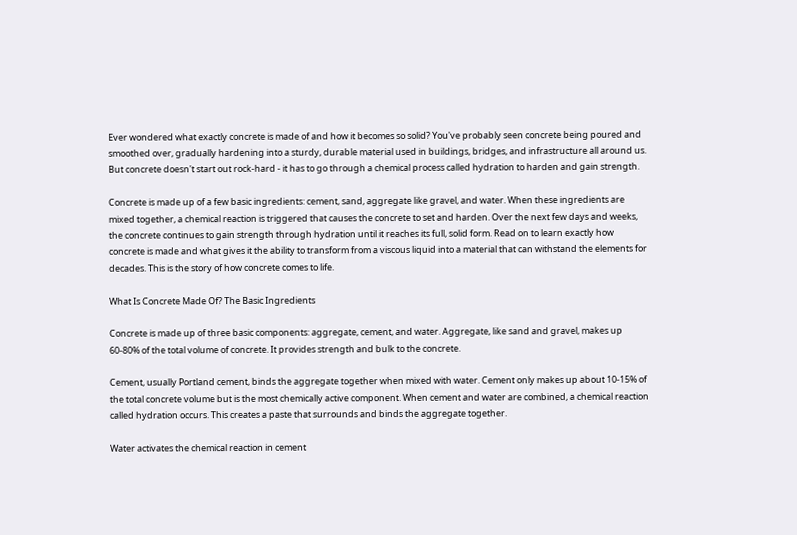Ever wondered what exactly concrete is made of and how it becomes so solid? You've probably seen concrete being poured and smoothed over, gradually hardening into a sturdy, durable material used in buildings, bridges, and infrastructure all around us. But concrete doesn't start out rock-hard - it has to go through a chemical process called hydration to harden and gain strength.

Concrete is made up of a few basic ingredients: cement, sand, aggregate like gravel, and water. When these ingredients are mixed together, a chemical reaction is triggered that causes the concrete to set and harden. Over the next few days and weeks, the concrete continues to gain strength through hydration until it reaches its full, solid form. Read on to learn exactly how concrete is made and what gives it the ability to transform from a viscous liquid into a material that can withstand the elements for decades. This is the story of how concrete comes to life.

What Is Concrete Made Of? The Basic Ingredients

Concrete is made up of three basic components: aggregate, cement, and water. Aggregate, like sand and gravel, makes up 60-80% of the total volume of concrete. It provides strength and bulk to the concrete.

Cement, usually Portland cement, binds the aggregate together when mixed with water. Cement only makes up about 10-15% of the total concrete volume but is the most chemically active component. When cement and water are combined, a chemical reaction called hydration occurs. This creates a paste that surrounds and binds the aggregate together.

Water activates the chemical reaction in cement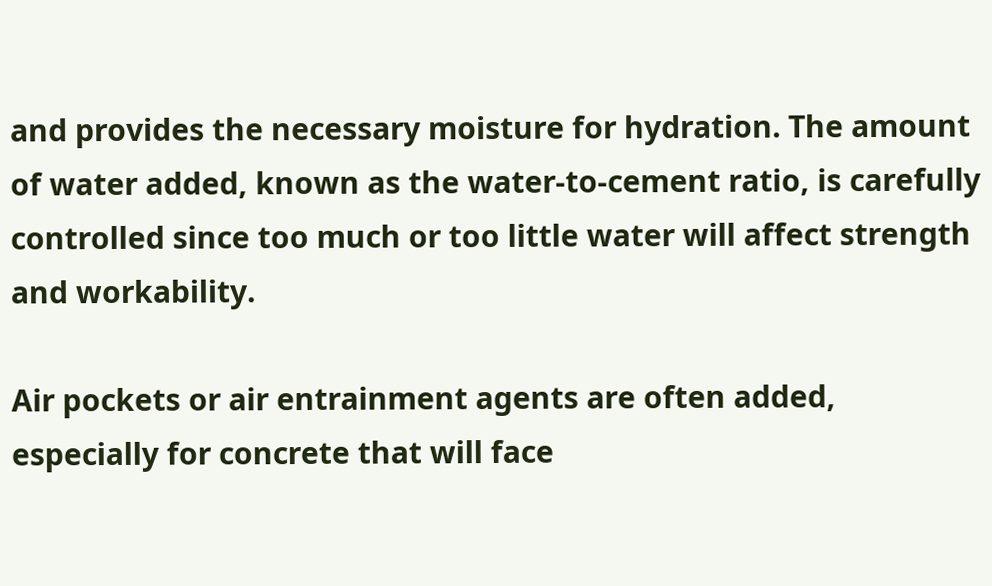and provides the necessary moisture for hydration. The amount of water added, known as the water-to-cement ratio, is carefully controlled since too much or too little water will affect strength and workability.

Air pockets or air entrainment agents are often added, especially for concrete that will face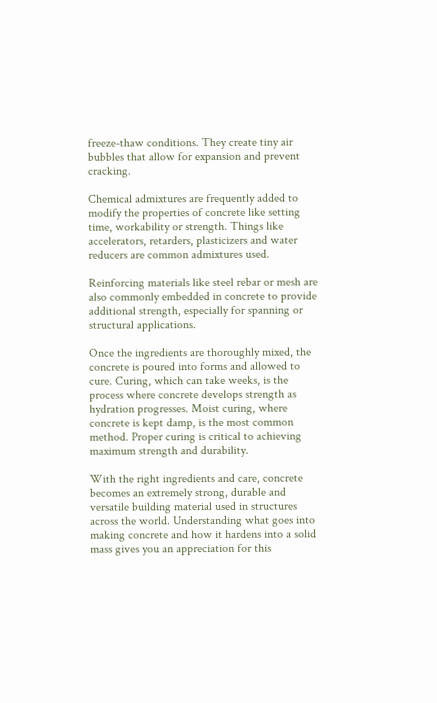freeze-thaw conditions. They create tiny air bubbles that allow for expansion and prevent cracking.

Chemical admixtures are frequently added to modify the properties of concrete like setting time, workability or strength. Things like accelerators, retarders, plasticizers and water reducers are common admixtures used.

Reinforcing materials like steel rebar or mesh are also commonly embedded in concrete to provide additional strength, especially for spanning or structural applications.

Once the ingredients are thoroughly mixed, the concrete is poured into forms and allowed to cure. Curing, which can take weeks, is the process where concrete develops strength as hydration progresses. Moist curing, where concrete is kept damp, is the most common method. Proper curing is critical to achieving maximum strength and durability.

With the right ingredients and care, concrete becomes an extremely strong, durable and versatile building material used in structures across the world. Understanding what goes into making concrete and how it hardens into a solid mass gives you an appreciation for this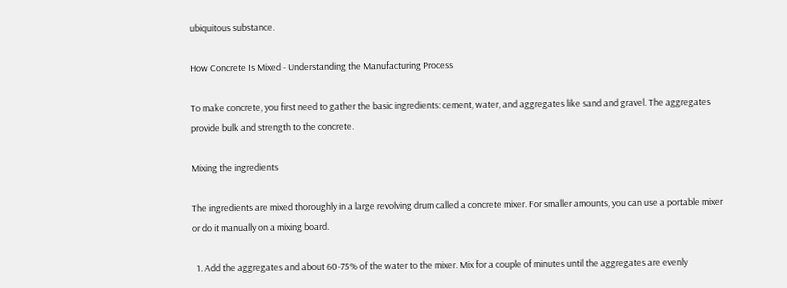ubiquitous substance.

How Concrete Is Mixed - Understanding the Manufacturing Process

To make concrete, you first need to gather the basic ingredients: cement, water, and aggregates like sand and gravel. The aggregates provide bulk and strength to the concrete.

Mixing the ingredients

The ingredients are mixed thoroughly in a large revolving drum called a concrete mixer. For smaller amounts, you can use a portable mixer or do it manually on a mixing board.

  1. Add the aggregates and about 60-75% of the water to the mixer. Mix for a couple of minutes until the aggregates are evenly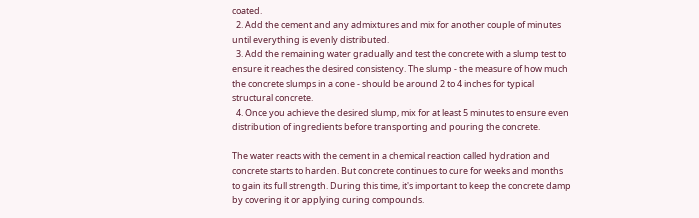coated.
  2. Add the cement and any admixtures and mix for another couple of minutes until everything is evenly distributed.
  3. Add the remaining water gradually and test the concrete with a slump test to ensure it reaches the desired consistency. The slump - the measure of how much the concrete slumps in a cone - should be around 2 to 4 inches for typical structural concrete.
  4. Once you achieve the desired slump, mix for at least 5 minutes to ensure even distribution of ingredients before transporting and pouring the concrete.

The water reacts with the cement in a chemical reaction called hydration and concrete starts to harden. But concrete continues to cure for weeks and months to gain its full strength. During this time, it's important to keep the concrete damp by covering it or applying curing compounds.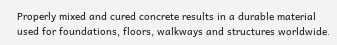Properly mixed and cured concrete results in a durable material used for foundations, floors, walkways and structures worldwide.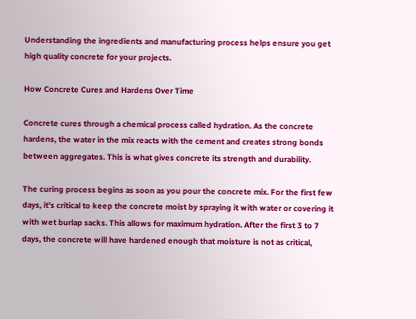Understanding the ingredients and manufacturing process helps ensure you get high quality concrete for your projects.

How Concrete Cures and Hardens Over Time

Concrete cures through a chemical process called hydration. As the concrete hardens, the water in the mix reacts with the cement and creates strong bonds between aggregates. This is what gives concrete its strength and durability.

The curing process begins as soon as you pour the concrete mix. For the first few days, it’s critical to keep the concrete moist by spraying it with water or covering it with wet burlap sacks. This allows for maximum hydration. After the first 3 to 7 days, the concrete will have hardened enough that moisture is not as critical,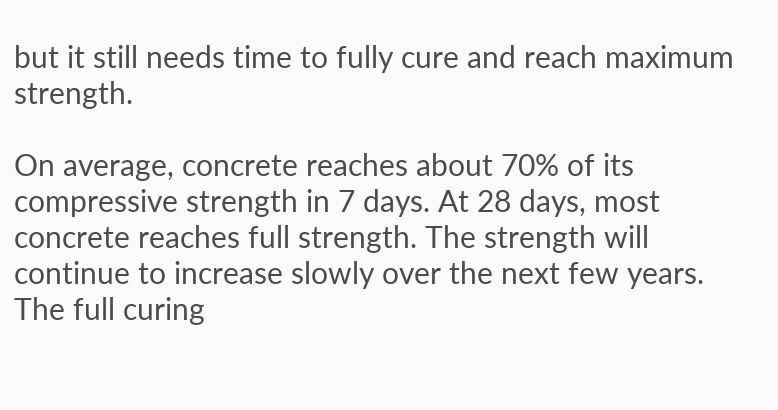but it still needs time to fully cure and reach maximum strength.

On average, concrete reaches about 70% of its compressive strength in 7 days. At 28 days, most concrete reaches full strength. The strength will continue to increase slowly over the next few years. The full curing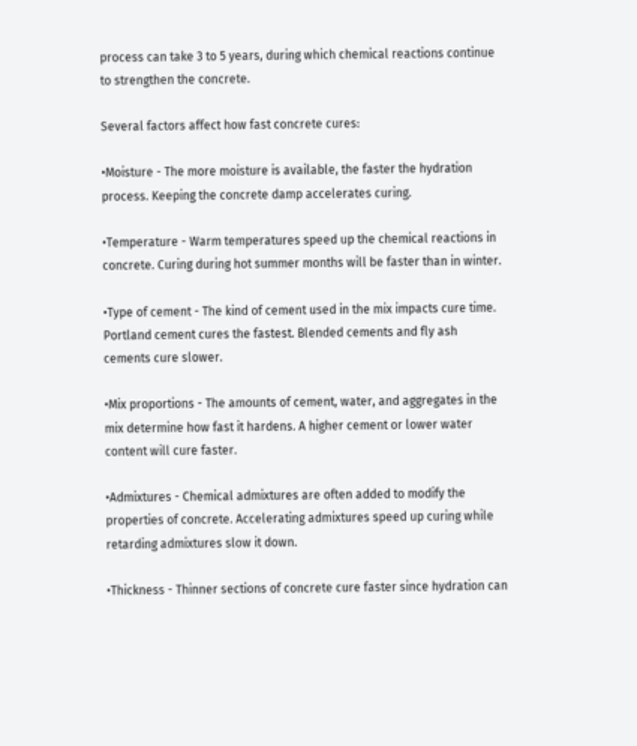process can take 3 to 5 years, during which chemical reactions continue to strengthen the concrete.

Several factors affect how fast concrete cures:

•Moisture - The more moisture is available, the faster the hydration process. Keeping the concrete damp accelerates curing.

•Temperature - Warm temperatures speed up the chemical reactions in concrete. Curing during hot summer months will be faster than in winter.

•Type of cement - The kind of cement used in the mix impacts cure time. Portland cement cures the fastest. Blended cements and fly ash cements cure slower.

•Mix proportions - The amounts of cement, water, and aggregates in the mix determine how fast it hardens. A higher cement or lower water content will cure faster.

•Admixtures - Chemical admixtures are often added to modify the properties of concrete. Accelerating admixtures speed up curing while retarding admixtures slow it down.

•Thickness - Thinner sections of concrete cure faster since hydration can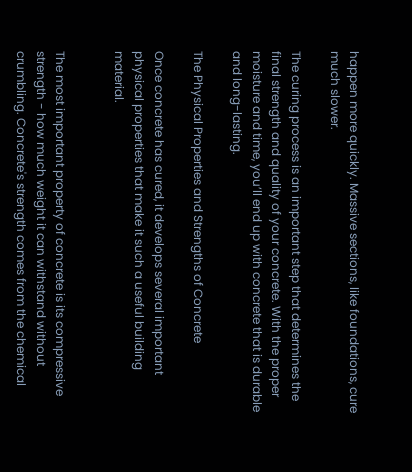happen more quickly. Massive sections, like foundations, cure much slower.

The curing process is an important step that determines the final strength and quality of your concrete. With the proper moisture and time, you’ll end up with concrete that is durable and long-lasting.

The Physical Properties and Strengths of Concrete

Once concrete has cured, it develops several important physical properties that make it such a useful building material.


The most important property of concrete is its compressive strength - how much weight it can withstand without crumbling. Concrete's strength comes from the chemical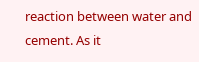reaction between water and cement. As it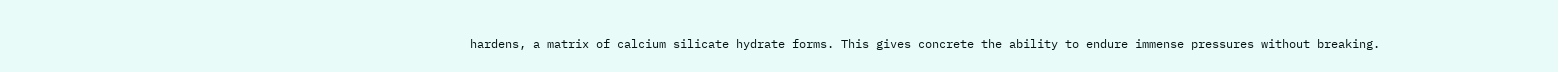hardens, a matrix of calcium silicate hydrate forms. This gives concrete the ability to endure immense pressures without breaking.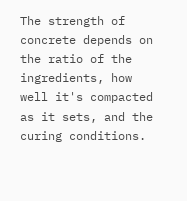The strength of concrete depends on the ratio of the ingredients, how well it's compacted as it sets, and the curing conditions.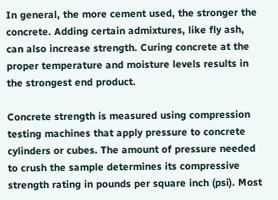In general, the more cement used, the stronger the concrete. Adding certain admixtures, like fly ash, can also increase strength. Curing concrete at the proper temperature and moisture levels results in the strongest end product.

Concrete strength is measured using compression testing machines that apply pressure to concrete cylinders or cubes. The amount of pressure needed to crush the sample determines its compressive strength rating in pounds per square inch (psi). Most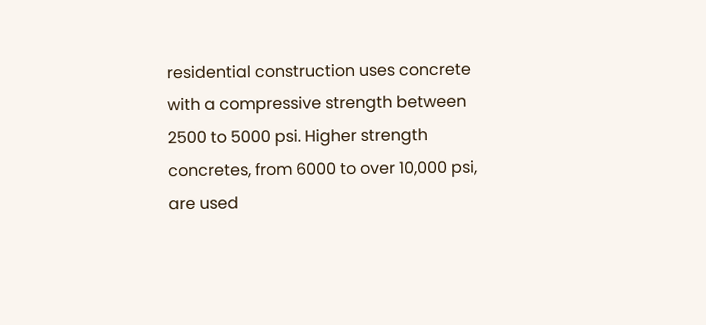residential construction uses concrete with a compressive strength between 2500 to 5000 psi. Higher strength concretes, from 6000 to over 10,000 psi, are used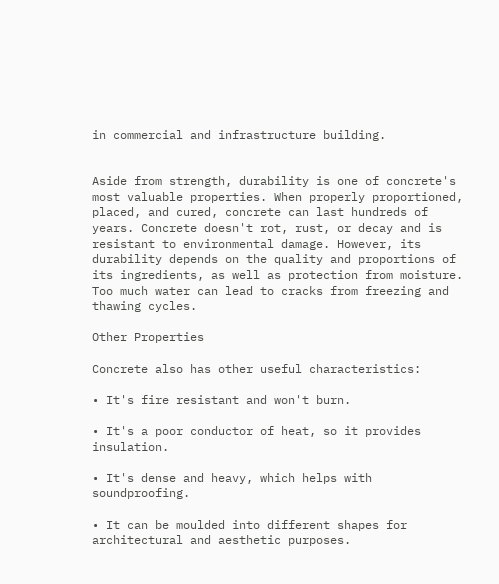in commercial and infrastructure building.


Aside from strength, durability is one of concrete's most valuable properties. When properly proportioned, placed, and cured, concrete can last hundreds of years. Concrete doesn't rot, rust, or decay and is resistant to environmental damage. However, its durability depends on the quality and proportions of its ingredients, as well as protection from moisture. Too much water can lead to cracks from freezing and thawing cycles.

Other Properties

Concrete also has other useful characteristics:

• It's fire resistant and won't burn.

• It's a poor conductor of heat, so it provides insulation.

• It's dense and heavy, which helps with soundproofing.

• It can be moulded into different shapes for architectural and aesthetic purposes.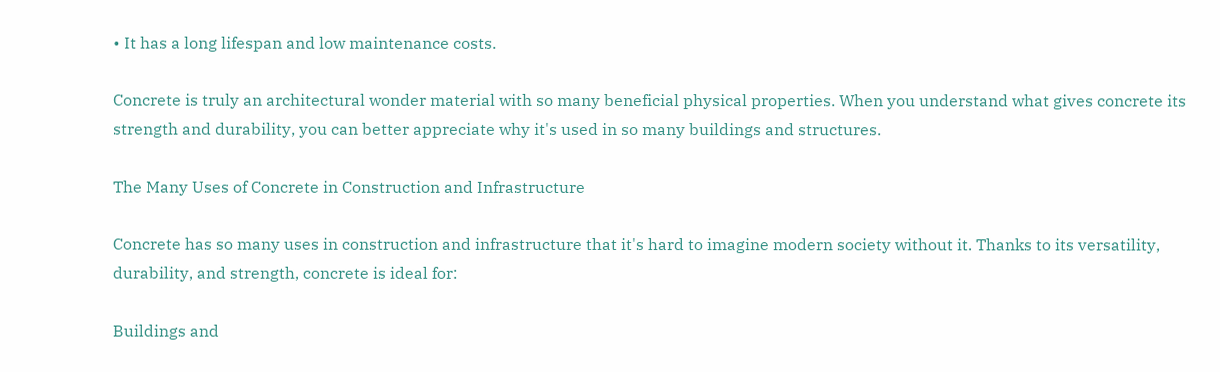• It has a long lifespan and low maintenance costs.

Concrete is truly an architectural wonder material with so many beneficial physical properties. When you understand what gives concrete its strength and durability, you can better appreciate why it's used in so many buildings and structures.

The Many Uses of Concrete in Construction and Infrastructure

Concrete has so many uses in construction and infrastructure that it's hard to imagine modern society without it. Thanks to its versatility, durability, and strength, concrete is ideal for:

Buildings and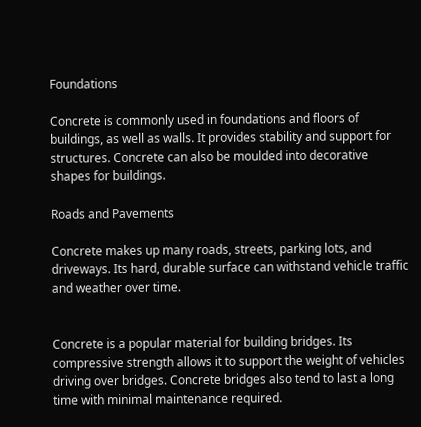Foundations

Concrete is commonly used in foundations and floors of buildings, as well as walls. It provides stability and support for structures. Concrete can also be moulded into decorative shapes for buildings.

Roads and Pavements

Concrete makes up many roads, streets, parking lots, and driveways. Its hard, durable surface can withstand vehicle traffic and weather over time.


Concrete is a popular material for building bridges. Its compressive strength allows it to support the weight of vehicles driving over bridges. Concrete bridges also tend to last a long time with minimal maintenance required.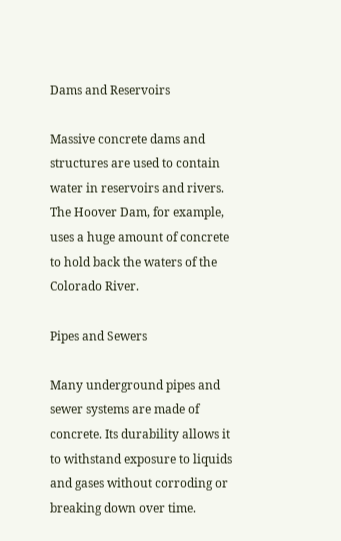Dams and Reservoirs

Massive concrete dams and structures are used to contain water in reservoirs and rivers. The Hoover Dam, for example, uses a huge amount of concrete to hold back the waters of the Colorado River.

Pipes and Sewers

Many underground pipes and sewer systems are made of concrete. Its durability allows it to withstand exposure to liquids and gases without corroding or breaking down over time.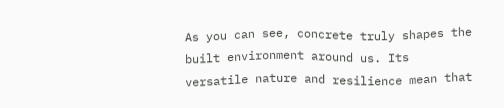As you can see, concrete truly shapes the built environment around us. Its versatile nature and resilience mean that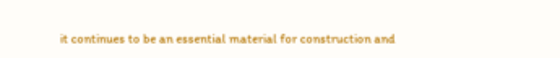it continues to be an essential material for construction and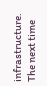infrastructure. The next time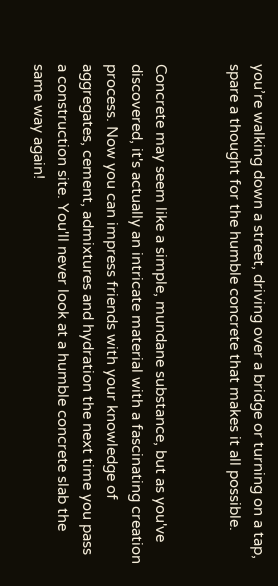you’re walking down a street, driving over a bridge or turning on a tap, spare a thought for the humble concrete that makes it all possible.


Concrete may seem like a simple, mundane substance, but as you've discovered, it's actually an intricate material with a fascinating creation process. Now you can impress friends with your knowledge of aggregates, cement, admixtures and hydration the next time you pass a construction site. You'll never look at a humble concrete slab the same way again!